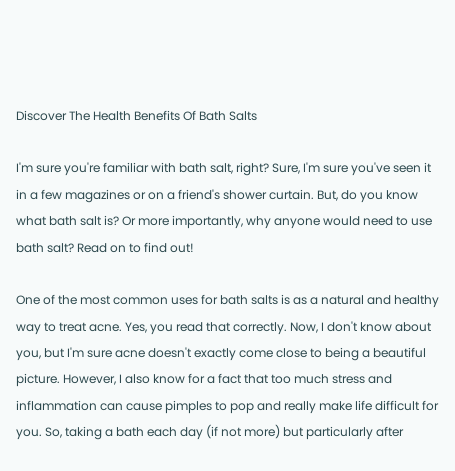Discover The Health Benefits Of Bath Salts

I'm sure you're familiar with bath salt, right? Sure, I'm sure you've seen it in a few magazines or on a friend's shower curtain. But, do you know what bath salt is? Or more importantly, why anyone would need to use bath salt? Read on to find out!

One of the most common uses for bath salts is as a natural and healthy way to treat acne. Yes, you read that correctly. Now, I don't know about you, but I'm sure acne doesn't exactly come close to being a beautiful picture. However, I also know for a fact that too much stress and inflammation can cause pimples to pop and really make life difficult for you. So, taking a bath each day (if not more) but particularly after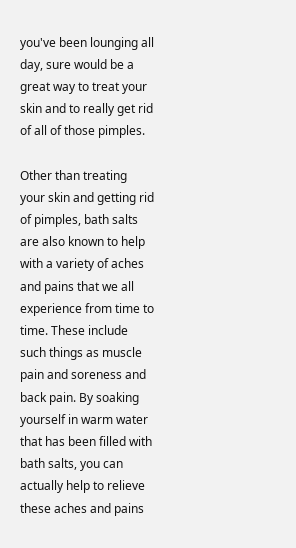you've been lounging all day, sure would be a great way to treat your skin and to really get rid of all of those pimples.

Other than treating your skin and getting rid of pimples, bath salts are also known to help with a variety of aches and pains that we all experience from time to time. These include such things as muscle pain and soreness and back pain. By soaking yourself in warm water that has been filled with bath salts, you can actually help to relieve these aches and pains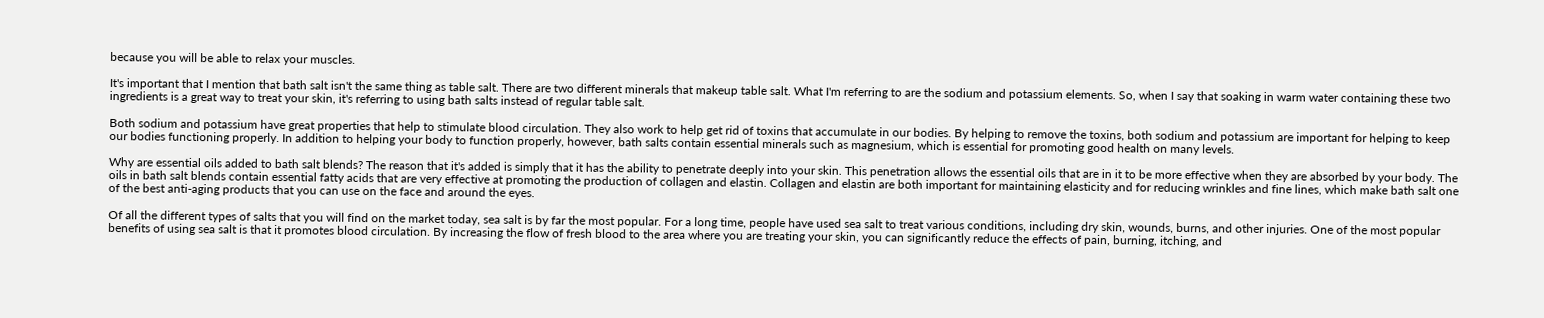because you will be able to relax your muscles.

It's important that I mention that bath salt isn't the same thing as table salt. There are two different minerals that makeup table salt. What I'm referring to are the sodium and potassium elements. So, when I say that soaking in warm water containing these two ingredients is a great way to treat your skin, it's referring to using bath salts instead of regular table salt.

Both sodium and potassium have great properties that help to stimulate blood circulation. They also work to help get rid of toxins that accumulate in our bodies. By helping to remove the toxins, both sodium and potassium are important for helping to keep our bodies functioning properly. In addition to helping your body to function properly, however, bath salts contain essential minerals such as magnesium, which is essential for promoting good health on many levels.

Why are essential oils added to bath salt blends? The reason that it's added is simply that it has the ability to penetrate deeply into your skin. This penetration allows the essential oils that are in it to be more effective when they are absorbed by your body. The oils in bath salt blends contain essential fatty acids that are very effective at promoting the production of collagen and elastin. Collagen and elastin are both important for maintaining elasticity and for reducing wrinkles and fine lines, which make bath salt one of the best anti-aging products that you can use on the face and around the eyes.

Of all the different types of salts that you will find on the market today, sea salt is by far the most popular. For a long time, people have used sea salt to treat various conditions, including dry skin, wounds, burns, and other injuries. One of the most popular benefits of using sea salt is that it promotes blood circulation. By increasing the flow of fresh blood to the area where you are treating your skin, you can significantly reduce the effects of pain, burning, itching, and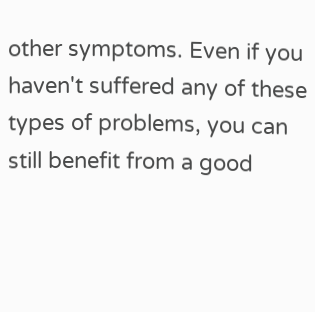other symptoms. Even if you haven't suffered any of these types of problems, you can still benefit from a good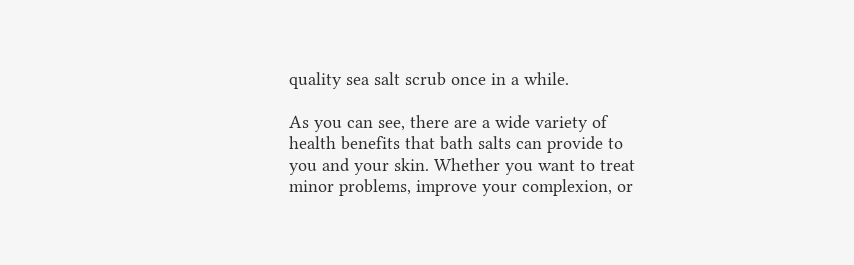quality sea salt scrub once in a while.

As you can see, there are a wide variety of health benefits that bath salts can provide to you and your skin. Whether you want to treat minor problems, improve your complexion, or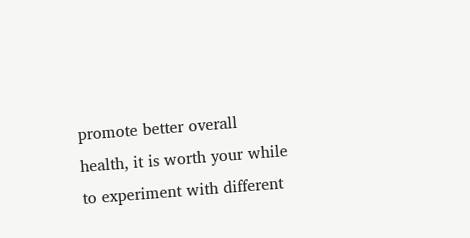promote better overall health, it is worth your while to experiment with different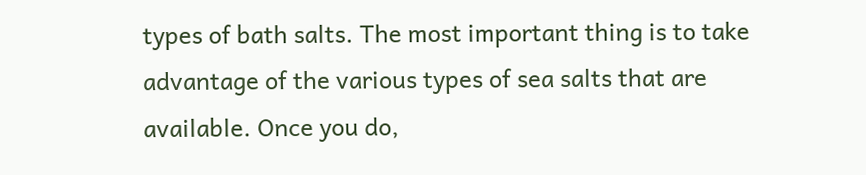types of bath salts. The most important thing is to take advantage of the various types of sea salts that are available. Once you do,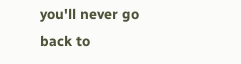you'll never go back to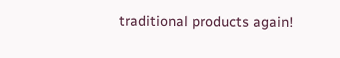traditional products again!